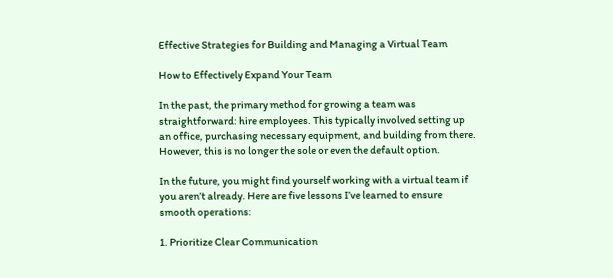Effective Strategies for Building and Managing a Virtual Team

How to Effectively Expand Your Team

In the past, the primary method for growing a team was straightforward: hire employees. This typically involved setting up an office, purchasing necessary equipment, and building from there. However, this is no longer the sole or even the default option.

In the future, you might find yourself working with a virtual team if you aren’t already. Here are five lessons I’ve learned to ensure smooth operations:

1. Prioritize Clear Communication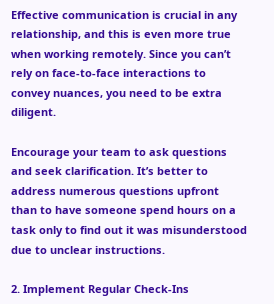Effective communication is crucial in any relationship, and this is even more true when working remotely. Since you can’t rely on face-to-face interactions to convey nuances, you need to be extra diligent.

Encourage your team to ask questions and seek clarification. It’s better to address numerous questions upfront than to have someone spend hours on a task only to find out it was misunderstood due to unclear instructions.

2. Implement Regular Check-Ins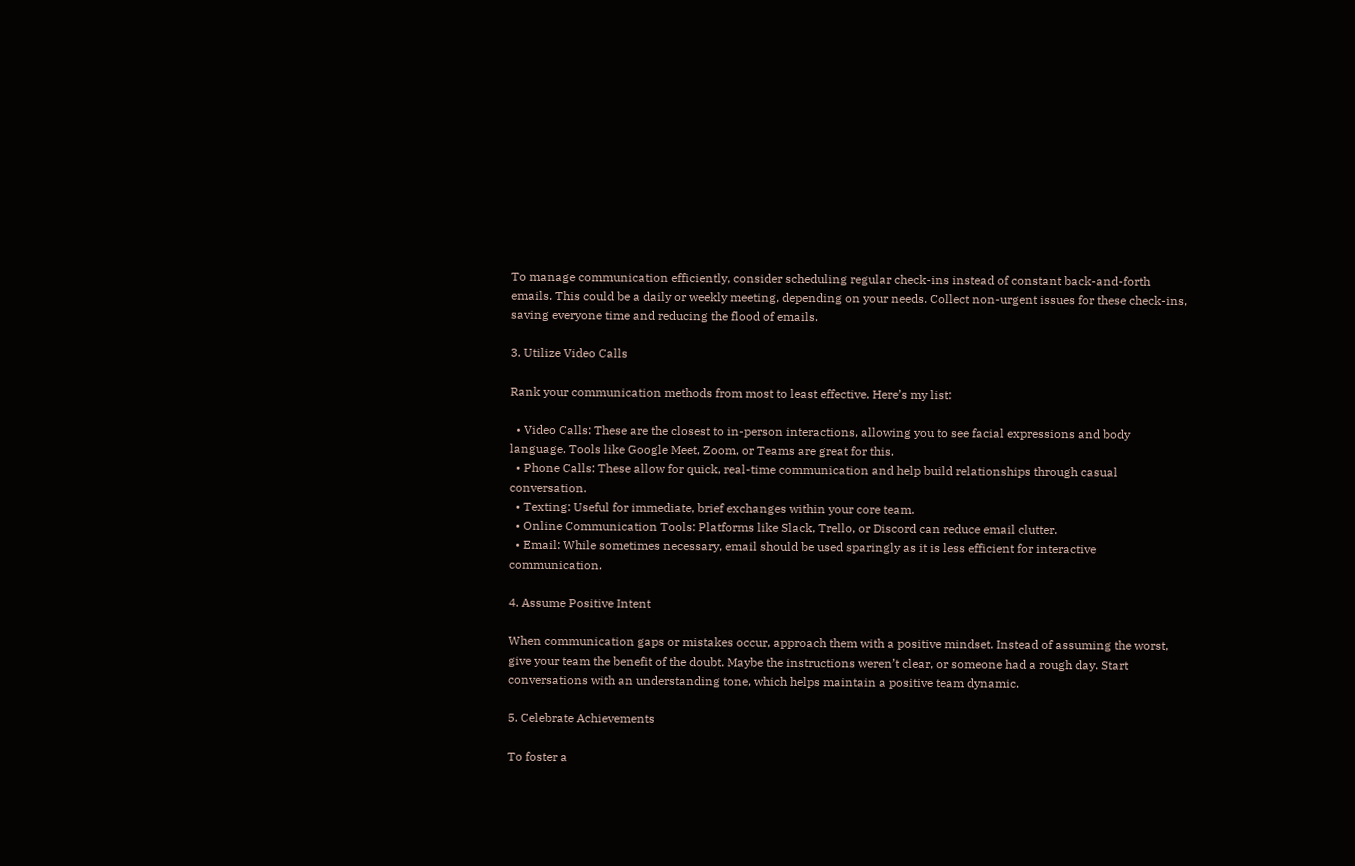To manage communication efficiently, consider scheduling regular check-ins instead of constant back-and-forth emails. This could be a daily or weekly meeting, depending on your needs. Collect non-urgent issues for these check-ins, saving everyone time and reducing the flood of emails.

3. Utilize Video Calls

Rank your communication methods from most to least effective. Here’s my list:

  • Video Calls: These are the closest to in-person interactions, allowing you to see facial expressions and body language. Tools like Google Meet, Zoom, or Teams are great for this.
  • Phone Calls: These allow for quick, real-time communication and help build relationships through casual conversation.
  • Texting: Useful for immediate, brief exchanges within your core team.
  • Online Communication Tools: Platforms like Slack, Trello, or Discord can reduce email clutter.
  • Email: While sometimes necessary, email should be used sparingly as it is less efficient for interactive communication.

4. Assume Positive Intent

When communication gaps or mistakes occur, approach them with a positive mindset. Instead of assuming the worst, give your team the benefit of the doubt. Maybe the instructions weren’t clear, or someone had a rough day. Start conversations with an understanding tone, which helps maintain a positive team dynamic.

5. Celebrate Achievements

To foster a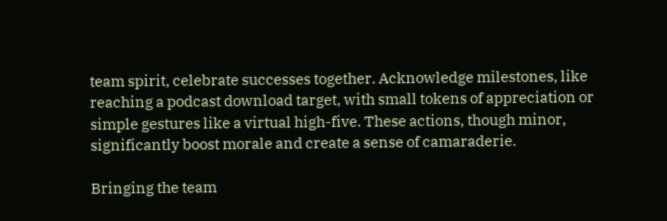team spirit, celebrate successes together. Acknowledge milestones, like reaching a podcast download target, with small tokens of appreciation or simple gestures like a virtual high-five. These actions, though minor, significantly boost morale and create a sense of camaraderie.

Bringing the team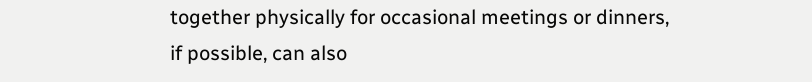together physically for occasional meetings or dinners, if possible, can also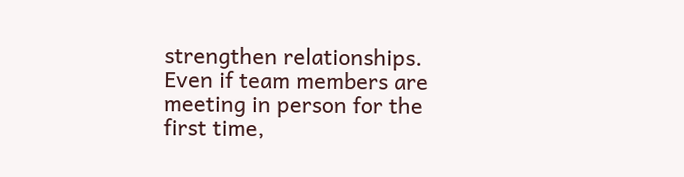strengthen relationships. Even if team members are meeting in person for the first time,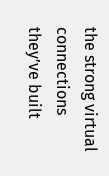the strong virtual connections they’ve built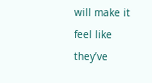will make it feel like they’ve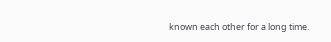known each other for a long time.